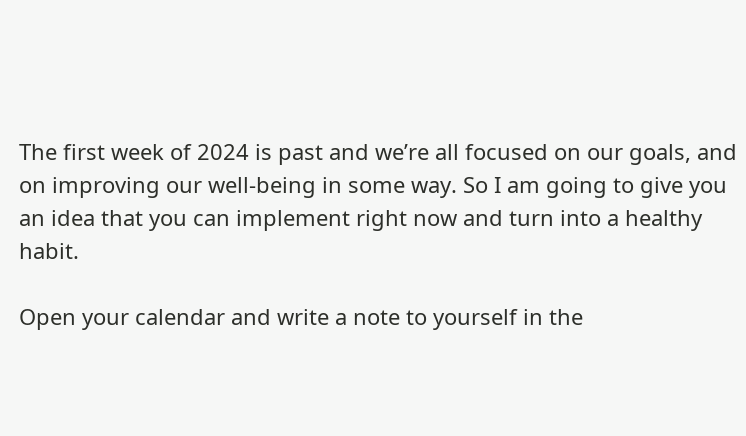The first week of 2024 is past and we’re all focused on our goals, and on improving our well-being in some way. So I am going to give you an idea that you can implement right now and turn into a healthy habit.

Open your calendar and write a note to yourself in the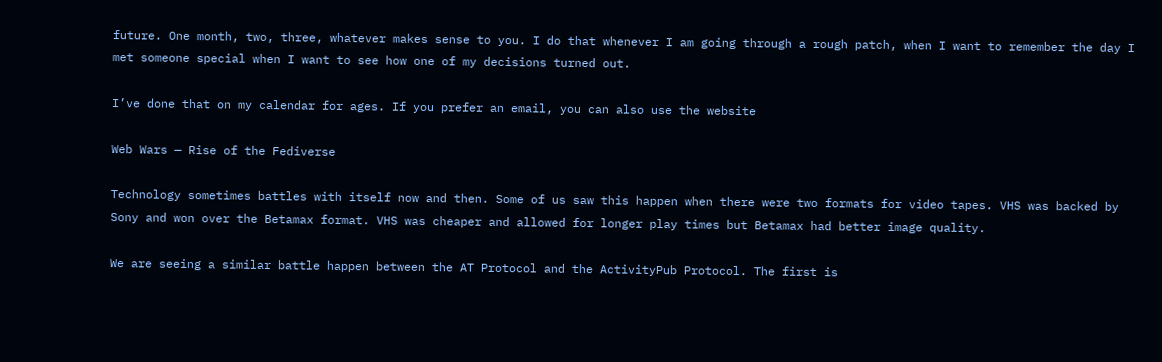future. One month, two, three, whatever makes sense to you. I do that whenever I am going through a rough patch, when I want to remember the day I met someone special when I want to see how one of my decisions turned out.

I’ve done that on my calendar for ages. If you prefer an email, you can also use the website

Web Wars — Rise of the Fediverse

Technology sometimes battles with itself now and then. Some of us saw this happen when there were two formats for video tapes. VHS was backed by Sony and won over the Betamax format. VHS was cheaper and allowed for longer play times but Betamax had better image quality.

We are seeing a similar battle happen between the AT Protocol and the ActivityPub Protocol. The first is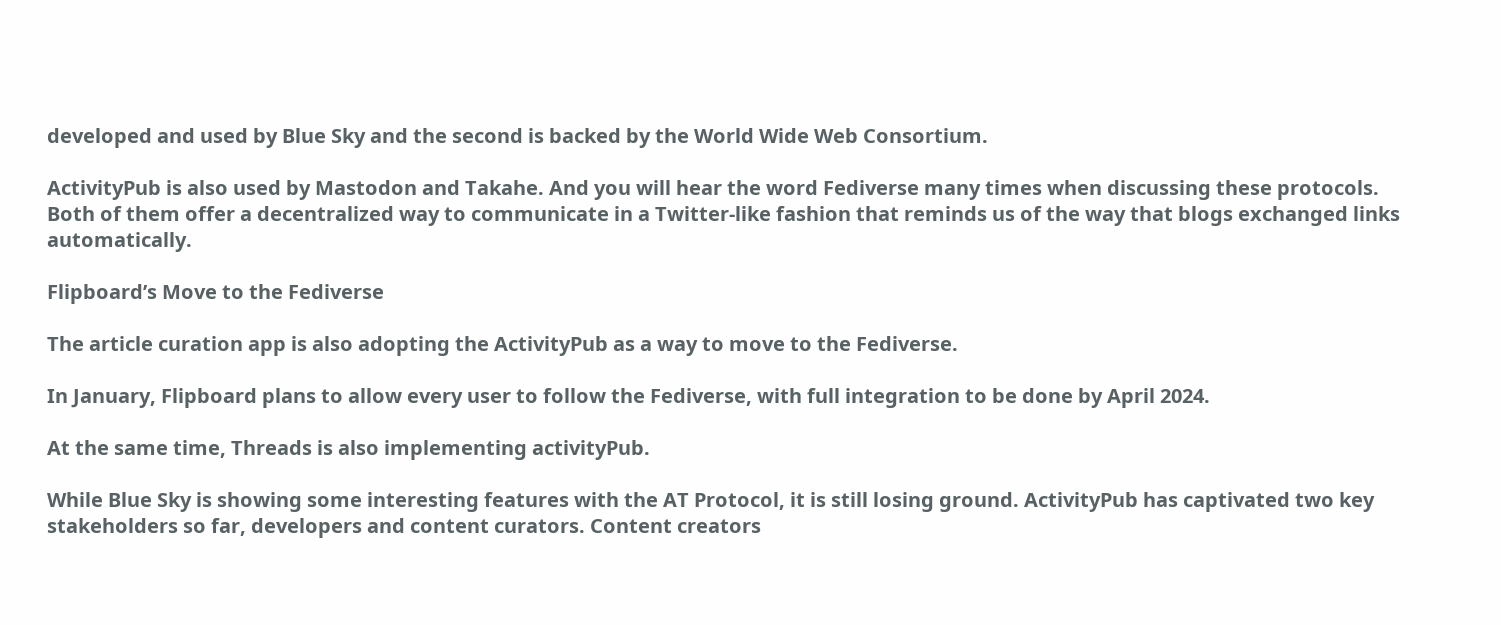developed and used by Blue Sky and the second is backed by the World Wide Web Consortium.

ActivityPub is also used by Mastodon and Takahe. And you will hear the word Fediverse many times when discussing these protocols. Both of them offer a decentralized way to communicate in a Twitter-like fashion that reminds us of the way that blogs exchanged links automatically.

Flipboard’s Move to the Fediverse

The article curation app is also adopting the ActivityPub as a way to move to the Fediverse.

In January, Flipboard plans to allow every user to follow the Fediverse, with full integration to be done by April 2024.

At the same time, Threads is also implementing activityPub.

While Blue Sky is showing some interesting features with the AT Protocol, it is still losing ground. ActivityPub has captivated two key stakeholders so far, developers and content curators. Content creators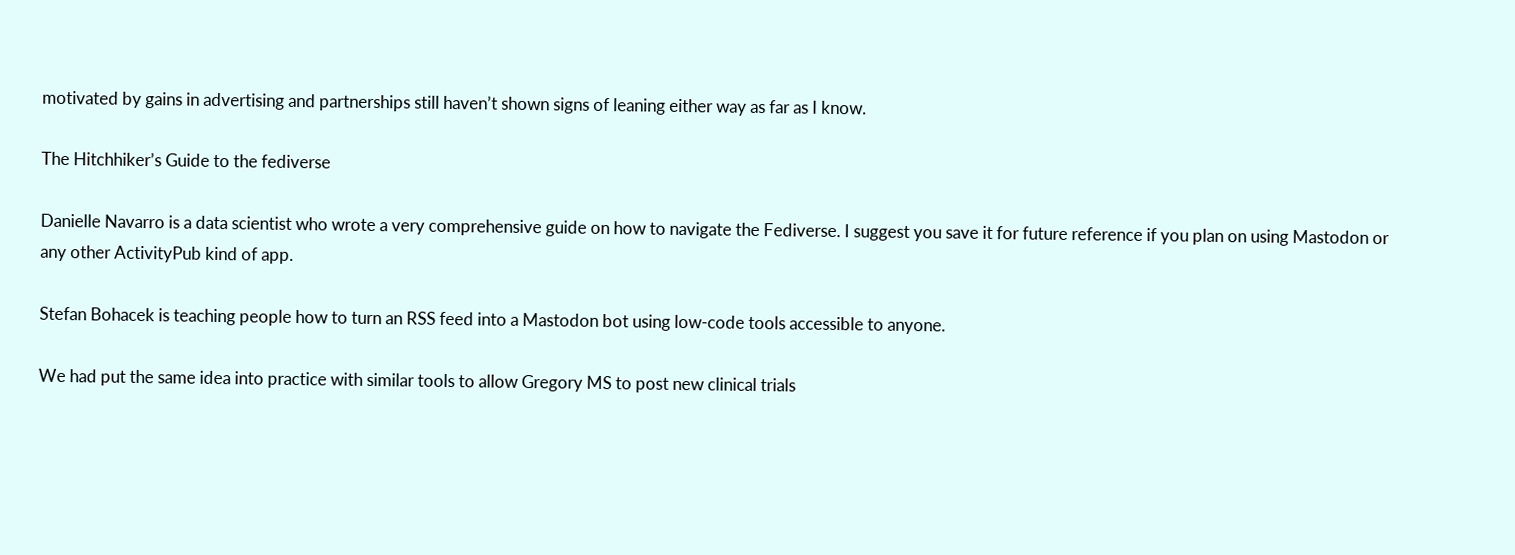motivated by gains in advertising and partnerships still haven’t shown signs of leaning either way as far as I know.

The Hitchhiker’s Guide to the fediverse

Danielle Navarro is a data scientist who wrote a very comprehensive guide on how to navigate the Fediverse. I suggest you save it for future reference if you plan on using Mastodon or any other ActivityPub kind of app.

Stefan Bohacek is teaching people how to turn an RSS feed into a Mastodon bot using low-code tools accessible to anyone.

We had put the same idea into practice with similar tools to allow Gregory MS to post new clinical trials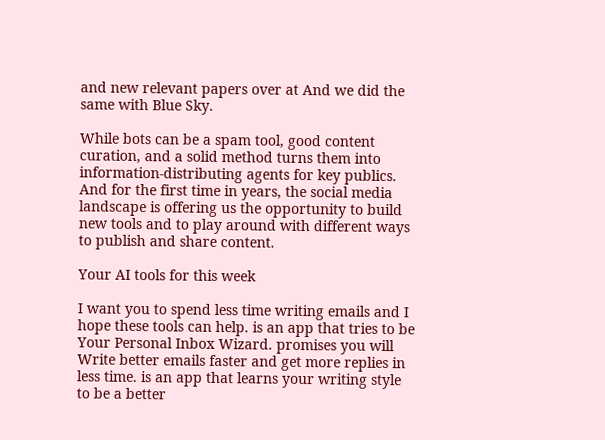and new relevant papers over at And we did the same with Blue Sky.

While bots can be a spam tool, good content curation, and a solid method turns them into information-distributing agents for key publics. And for the first time in years, the social media landscape is offering us the opportunity to build new tools and to play around with different ways to publish and share content.

Your AI tools for this week

I want you to spend less time writing emails and I hope these tools can help. is an app that tries to be Your Personal Inbox Wizard. promises you will Write better emails faster and get more replies in less time. is an app that learns your writing style to be a better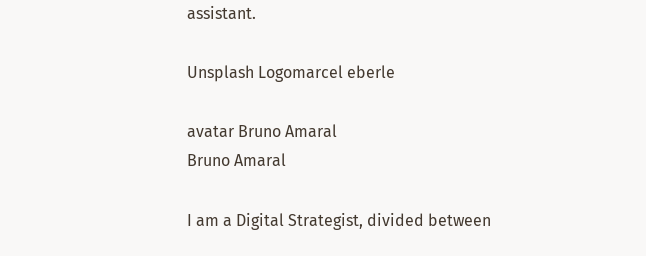assistant.

Unsplash Logomarcel eberle

avatar Bruno Amaral
Bruno Amaral

I am a Digital Strategist, divided between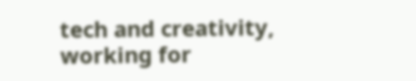tech and creativity, working for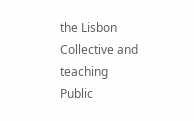the Lisbon Collective and teaching Public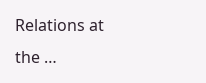Relations at the …